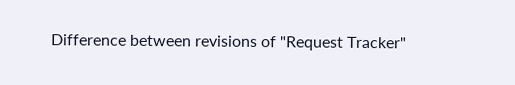Difference between revisions of "Request Tracker"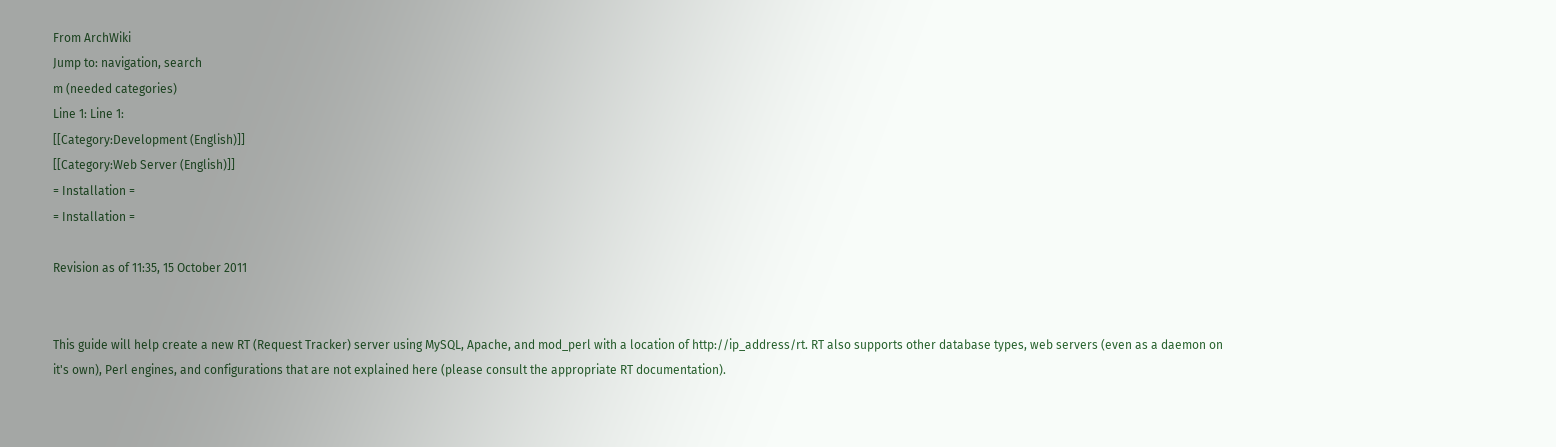From ArchWiki
Jump to: navigation, search
m (needed categories)
Line 1: Line 1:
[[Category:Development (English)]]
[[Category:Web Server (English)]]
= Installation =
= Installation =

Revision as of 11:35, 15 October 2011


This guide will help create a new RT (Request Tracker) server using MySQL, Apache, and mod_perl with a location of http://ip_address/rt. RT also supports other database types, web servers (even as a daemon on it's own), Perl engines, and configurations that are not explained here (please consult the appropriate RT documentation).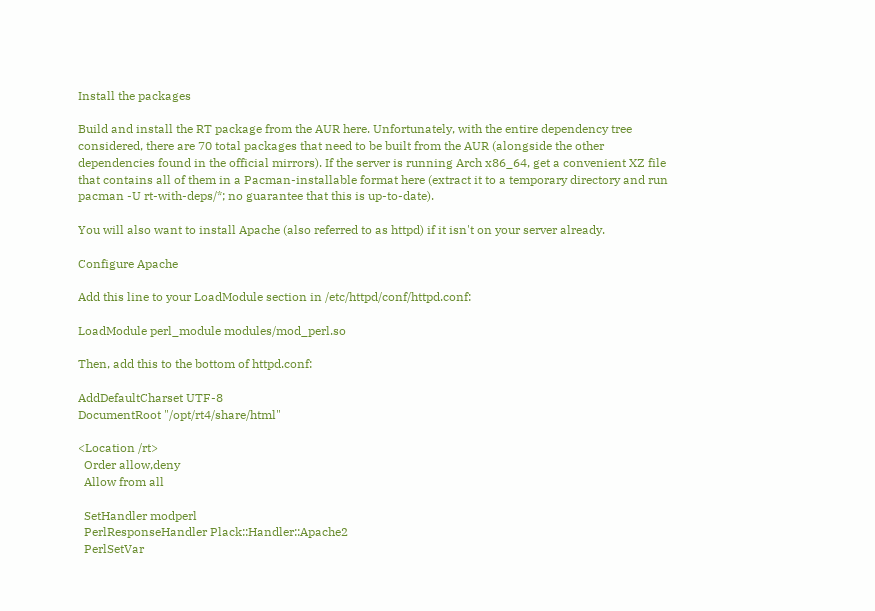Install the packages

Build and install the RT package from the AUR here. Unfortunately, with the entire dependency tree considered, there are 70 total packages that need to be built from the AUR (alongside the other dependencies found in the official mirrors). If the server is running Arch x86_64, get a convenient XZ file that contains all of them in a Pacman-installable format here (extract it to a temporary directory and run pacman -U rt-with-deps/*; no guarantee that this is up-to-date).

You will also want to install Apache (also referred to as httpd) if it isn't on your server already.

Configure Apache

Add this line to your LoadModule section in /etc/httpd/conf/httpd.conf:

LoadModule perl_module modules/mod_perl.so

Then, add this to the bottom of httpd.conf:

AddDefaultCharset UTF-8
DocumentRoot "/opt/rt4/share/html"

<Location /rt>
  Order allow,deny
  Allow from all

  SetHandler modperl
  PerlResponseHandler Plack::Handler::Apache2
  PerlSetVar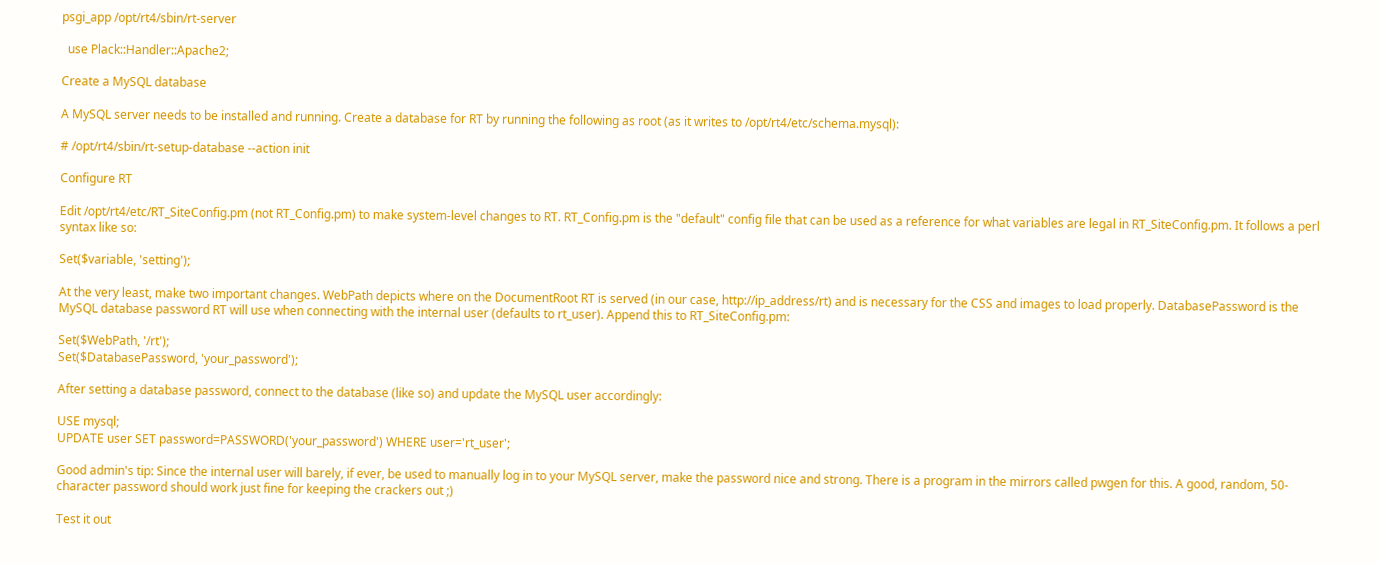psgi_app /opt/rt4/sbin/rt-server

  use Plack::Handler::Apache2;

Create a MySQL database

A MySQL server needs to be installed and running. Create a database for RT by running the following as root (as it writes to /opt/rt4/etc/schema.mysql):

# /opt/rt4/sbin/rt-setup-database --action init

Configure RT

Edit /opt/rt4/etc/RT_SiteConfig.pm (not RT_Config.pm) to make system-level changes to RT. RT_Config.pm is the "default" config file that can be used as a reference for what variables are legal in RT_SiteConfig.pm. It follows a perl syntax like so:

Set($variable, 'setting');

At the very least, make two important changes. WebPath depicts where on the DocumentRoot RT is served (in our case, http://ip_address/rt) and is necessary for the CSS and images to load properly. DatabasePassword is the MySQL database password RT will use when connecting with the internal user (defaults to rt_user). Append this to RT_SiteConfig.pm:

Set($WebPath, '/rt');
Set($DatabasePassword, 'your_password');

After setting a database password, connect to the database (like so) and update the MySQL user accordingly:

USE mysql;
UPDATE user SET password=PASSWORD('your_password') WHERE user='rt_user';

Good admin's tip: Since the internal user will barely, if ever, be used to manually log in to your MySQL server, make the password nice and strong. There is a program in the mirrors called pwgen for this. A good, random, 50-character password should work just fine for keeping the crackers out ;)

Test it out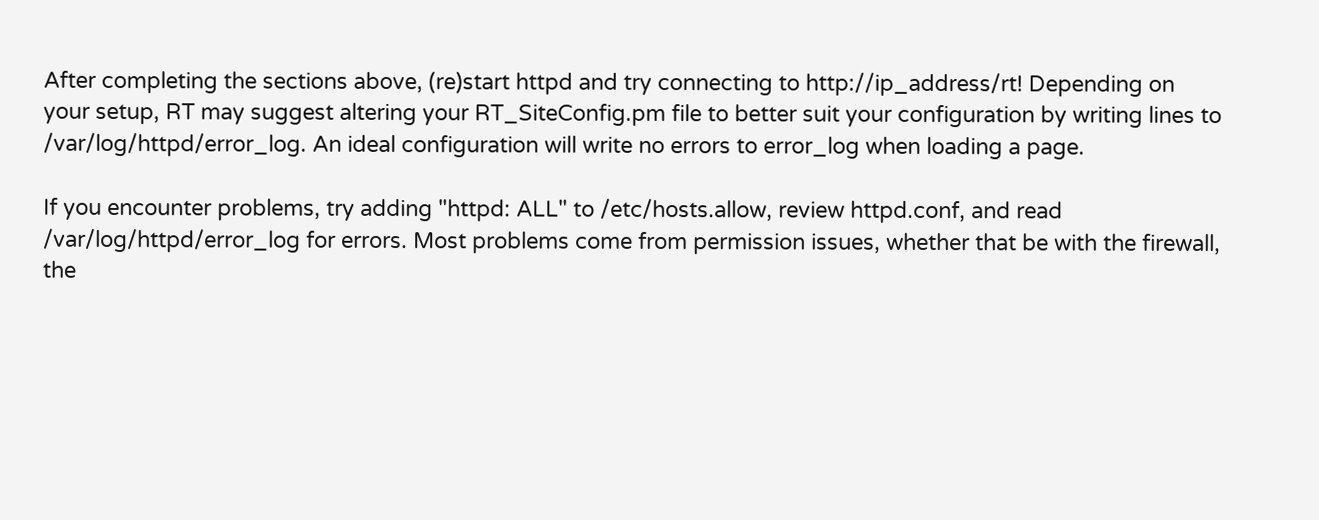After completing the sections above, (re)start httpd and try connecting to http://ip_address/rt! Depending on your setup, RT may suggest altering your RT_SiteConfig.pm file to better suit your configuration by writing lines to /var/log/httpd/error_log. An ideal configuration will write no errors to error_log when loading a page.

If you encounter problems, try adding "httpd: ALL" to /etc/hosts.allow, review httpd.conf, and read /var/log/httpd/error_log for errors. Most problems come from permission issues, whether that be with the firewall, the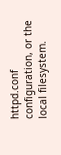httpd.conf configuration, or the local filesystem.